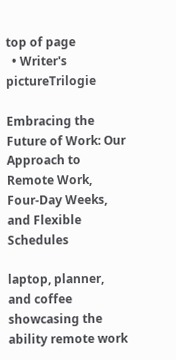top of page
  • Writer's pictureTrilogie

Embracing the Future of Work: Our Approach to Remote Work, Four-Day Weeks, and Flexible Schedules

laptop, planner, and coffee showcasing the ability remote work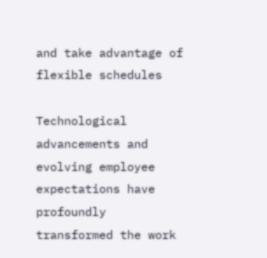and take advantage of flexible schedules

Technological advancements and evolving employee expectations have profoundly transformed the work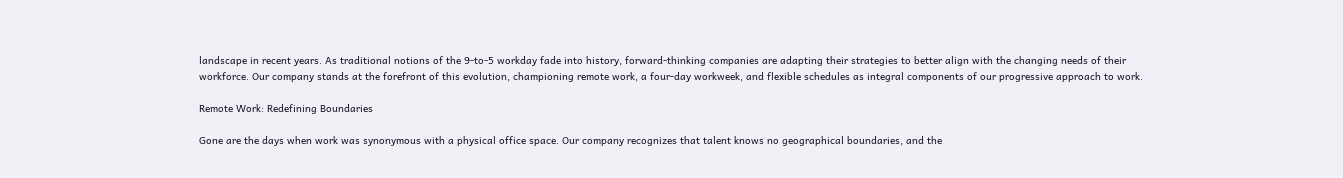landscape in recent years. As traditional notions of the 9-to-5 workday fade into history, forward-thinking companies are adapting their strategies to better align with the changing needs of their workforce. Our company stands at the forefront of this evolution, championing remote work, a four-day workweek, and flexible schedules as integral components of our progressive approach to work.

Remote Work: Redefining Boundaries

Gone are the days when work was synonymous with a physical office space. Our company recognizes that talent knows no geographical boundaries, and the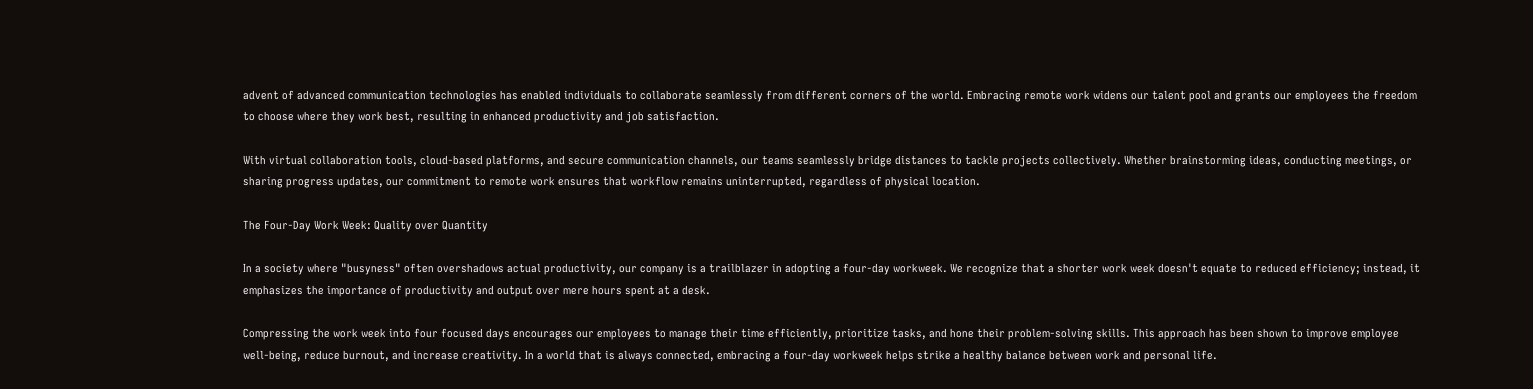advent of advanced communication technologies has enabled individuals to collaborate seamlessly from different corners of the world. Embracing remote work widens our talent pool and grants our employees the freedom to choose where they work best, resulting in enhanced productivity and job satisfaction.

With virtual collaboration tools, cloud-based platforms, and secure communication channels, our teams seamlessly bridge distances to tackle projects collectively. Whether brainstorming ideas, conducting meetings, or sharing progress updates, our commitment to remote work ensures that workflow remains uninterrupted, regardless of physical location.

The Four-Day Work Week: Quality over Quantity

In a society where "busyness" often overshadows actual productivity, our company is a trailblazer in adopting a four-day workweek. We recognize that a shorter work week doesn't equate to reduced efficiency; instead, it emphasizes the importance of productivity and output over mere hours spent at a desk.

Compressing the work week into four focused days encourages our employees to manage their time efficiently, prioritize tasks, and hone their problem-solving skills. This approach has been shown to improve employee well-being, reduce burnout, and increase creativity. In a world that is always connected, embracing a four-day workweek helps strike a healthy balance between work and personal life.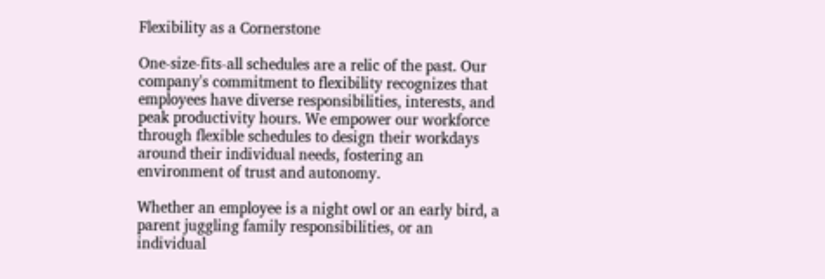Flexibility as a Cornerstone

One-size-fits-all schedules are a relic of the past. Our company's commitment to flexibility recognizes that employees have diverse responsibilities, interests, and peak productivity hours. We empower our workforce through flexible schedules to design their workdays around their individual needs, fostering an environment of trust and autonomy.

Whether an employee is a night owl or an early bird, a parent juggling family responsibilities, or an individual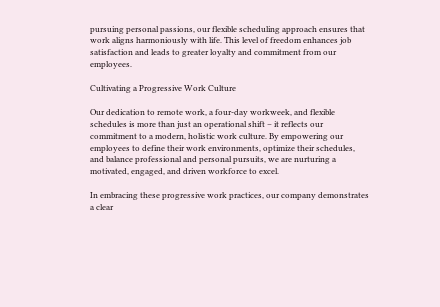pursuing personal passions, our flexible scheduling approach ensures that work aligns harmoniously with life. This level of freedom enhances job satisfaction and leads to greater loyalty and commitment from our employees.

Cultivating a Progressive Work Culture

Our dedication to remote work, a four-day workweek, and flexible schedules is more than just an operational shift – it reflects our commitment to a modern, holistic work culture. By empowering our employees to define their work environments, optimize their schedules, and balance professional and personal pursuits, we are nurturing a motivated, engaged, and driven workforce to excel.

In embracing these progressive work practices, our company demonstrates a clear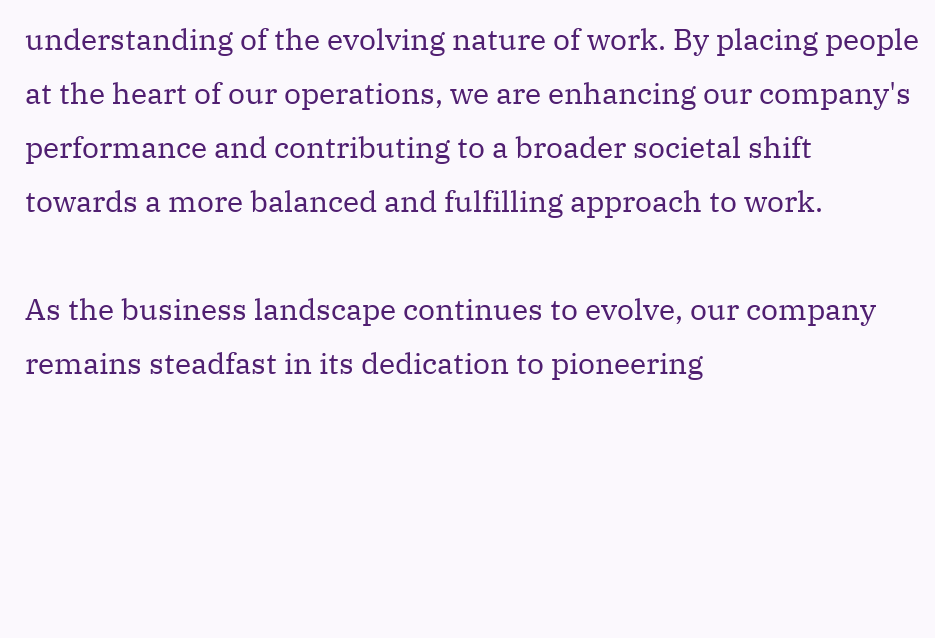understanding of the evolving nature of work. By placing people at the heart of our operations, we are enhancing our company's performance and contributing to a broader societal shift towards a more balanced and fulfilling approach to work.

As the business landscape continues to evolve, our company remains steadfast in its dedication to pioneering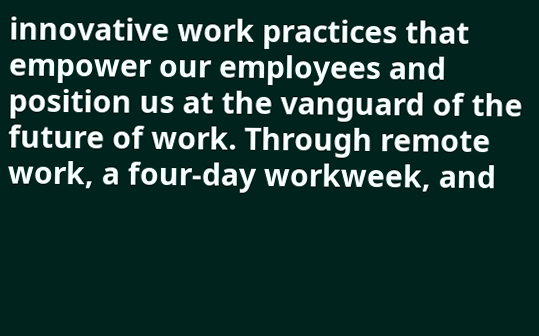innovative work practices that empower our employees and position us at the vanguard of the future of work. Through remote work, a four-day workweek, and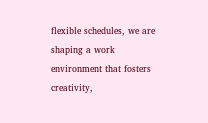flexible schedules, we are shaping a work environment that fosters creativity,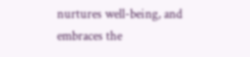nurtures well-being, and embraces the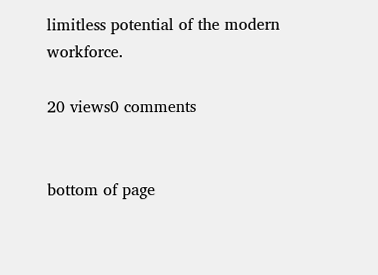limitless potential of the modern workforce.

20 views0 comments


bottom of page